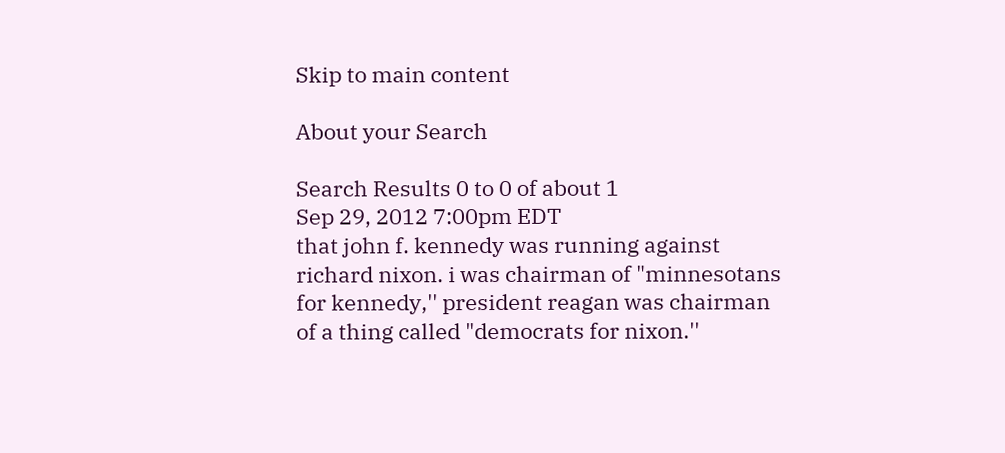Skip to main content

About your Search

Search Results 0 to 0 of about 1
Sep 29, 2012 7:00pm EDT
that john f. kennedy was running against richard nixon. i was chairman of "minnesotans for kennedy,'' president reagan was chairman of a thing called "democrats for nixon.''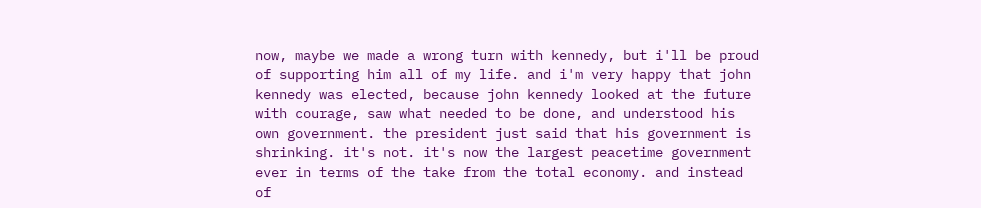now, maybe we made a wrong turn with kennedy, but i'll be proud of supporting him all of my life. and i'm very happy that john kennedy was elected, because john kennedy looked at the future with courage, saw what needed to be done, and understood his own government. the president just said that his government is shrinking. it's not. it's now the largest peacetime government ever in terms of the take from the total economy. and instead of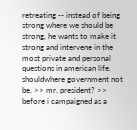retreating -- instead of being strong where we should be strong, he wants to make it strong and intervene in the most private and personal questions in american life. shouldwhere government not be. >> mr. president? >> before i campaigned as a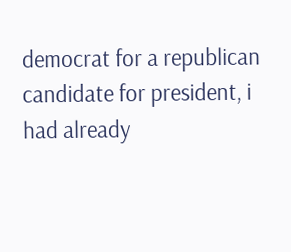democrat for a republican candidate for president, i had already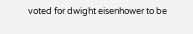voted for dwight eisenhower to be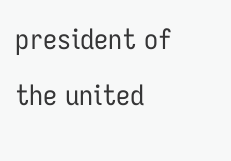president of the united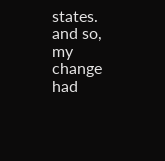states. and so, my change had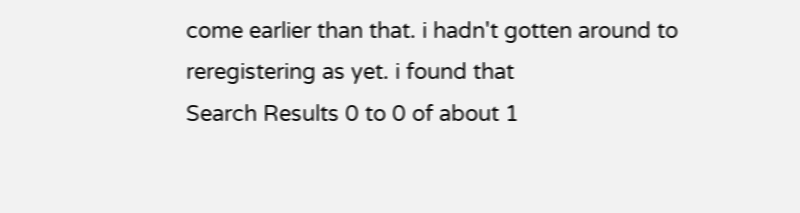come earlier than that. i hadn't gotten around to reregistering as yet. i found that
Search Results 0 to 0 of about 1